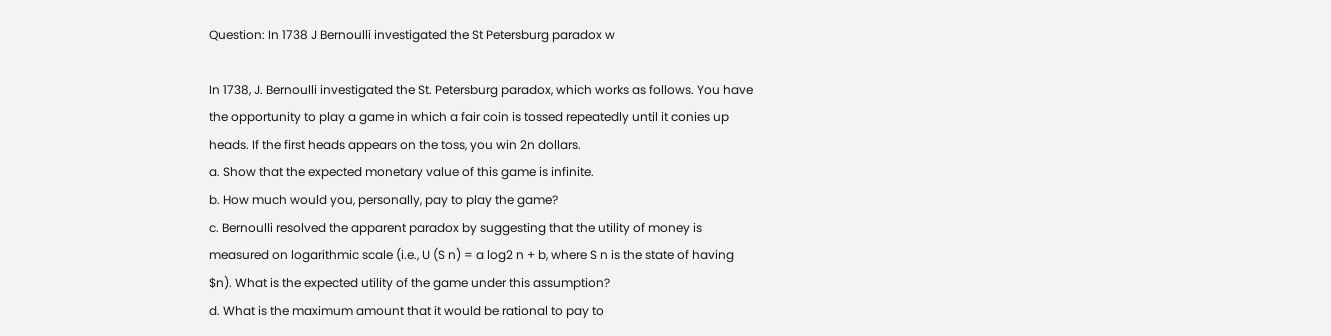Question: In 1738 J Bernoulli investigated the St Petersburg paradox w

In 1738, J. Bernoulli investigated the St. Petersburg paradox, which works as follows. You have the opportunity to play a game in which a fair coin is tossed repeatedly until it conies up heads. If the first heads appears on the toss, you win 2n dollars.
a. Show that the expected monetary value of this game is infinite.
b. How much would you, personally, pay to play the game?
c. Bernoulli resolved the apparent paradox by suggesting that the utility of money is measured on logarithmic scale (i.e., U (S n) = a log2 n + b, where S n is the state of having $n). What is the expected utility of the game under this assumption?
d. What is the maximum amount that it would be rational to pay to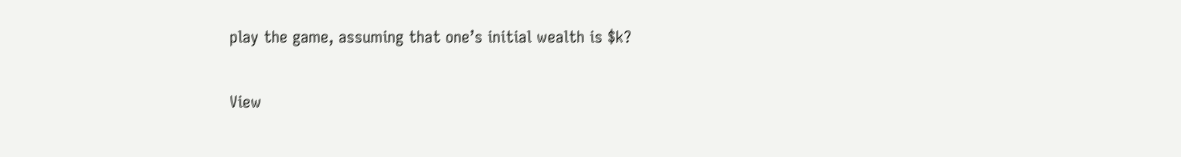play the game, assuming that one’s initial wealth is $k?

View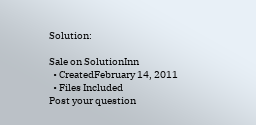Solution:

Sale on SolutionInn
  • CreatedFebruary 14, 2011
  • Files Included
Post your question